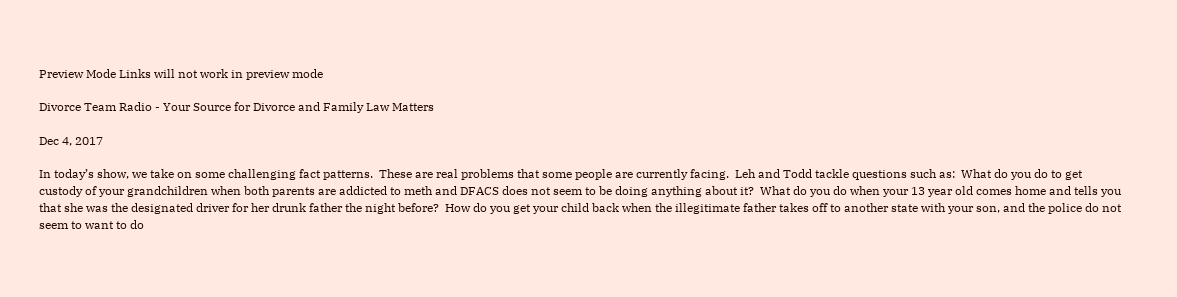Preview Mode Links will not work in preview mode

Divorce Team Radio - Your Source for Divorce and Family Law Matters

Dec 4, 2017

In today’s show, we take on some challenging fact patterns.  These are real problems that some people are currently facing.  Leh and Todd tackle questions such as:  What do you do to get custody of your grandchildren when both parents are addicted to meth and DFACS does not seem to be doing anything about it?  What do you do when your 13 year old comes home and tells you that she was the designated driver for her drunk father the night before?  How do you get your child back when the illegitimate father takes off to another state with your son, and the police do not seem to want to do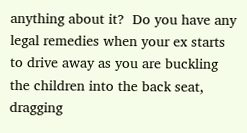anything about it?  Do you have any legal remedies when your ex starts to drive away as you are buckling the children into the back seat, dragging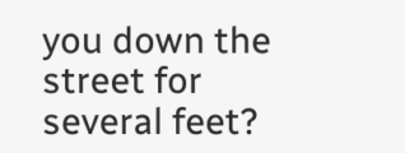you down the street for several feet?